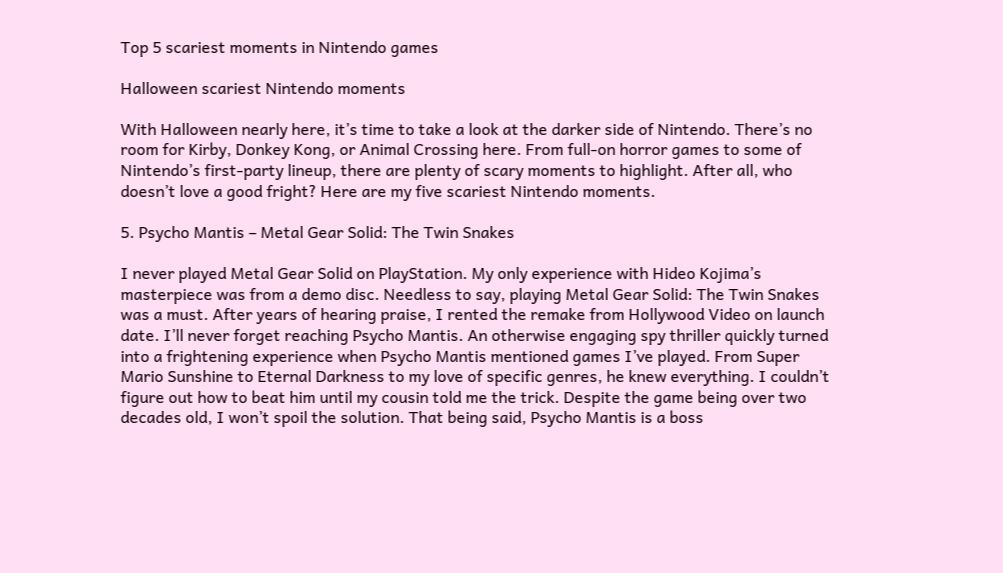Top 5 scariest moments in Nintendo games

Halloween scariest Nintendo moments

With Halloween nearly here, it’s time to take a look at the darker side of Nintendo. There’s no room for Kirby, Donkey Kong, or Animal Crossing here. From full-on horror games to some of Nintendo’s first-party lineup, there are plenty of scary moments to highlight. After all, who doesn’t love a good fright? Here are my five scariest Nintendo moments.

5. Psycho Mantis – Metal Gear Solid: The Twin Snakes

I never played Metal Gear Solid on PlayStation. My only experience with Hideo Kojima’s masterpiece was from a demo disc. Needless to say, playing Metal Gear Solid: The Twin Snakes was a must. After years of hearing praise, I rented the remake from Hollywood Video on launch date. I’ll never forget reaching Psycho Mantis. An otherwise engaging spy thriller quickly turned into a frightening experience when Psycho Mantis mentioned games I’ve played. From Super Mario Sunshine to Eternal Darkness to my love of specific genres, he knew everything. I couldn’t figure out how to beat him until my cousin told me the trick. Despite the game being over two decades old, I won’t spoil the solution. That being said, Psycho Mantis is a boss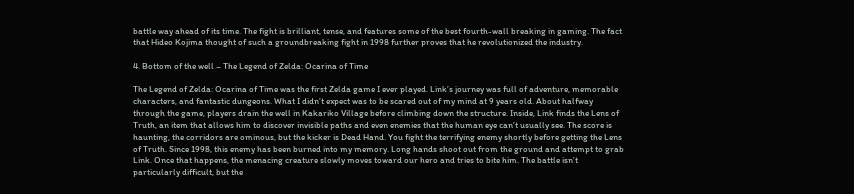battle way ahead of its time. The fight is brilliant, tense, and features some of the best fourth-wall breaking in gaming. The fact that Hideo Kojima thought of such a groundbreaking fight in 1998 further proves that he revolutionized the industry.

4. Bottom of the well – The Legend of Zelda: Ocarina of Time

The Legend of Zelda: Ocarina of Time was the first Zelda game I ever played. Link’s journey was full of adventure, memorable characters, and fantastic dungeons. What I didn’t expect was to be scared out of my mind at 9 years old. About halfway through the game, players drain the well in Kakariko Village before climbing down the structure. Inside, Link finds the Lens of Truth, an item that allows him to discover invisible paths and even enemies that the human eye can’t usually see. The score is haunting, the corridors are ominous, but the kicker is Dead Hand. You fight the terrifying enemy shortly before getting the Lens of Truth. Since 1998, this enemy has been burned into my memory. Long hands shoot out from the ground and attempt to grab Link. Once that happens, the menacing creature slowly moves toward our hero and tries to bite him. The battle isn’t particularly difficult, but the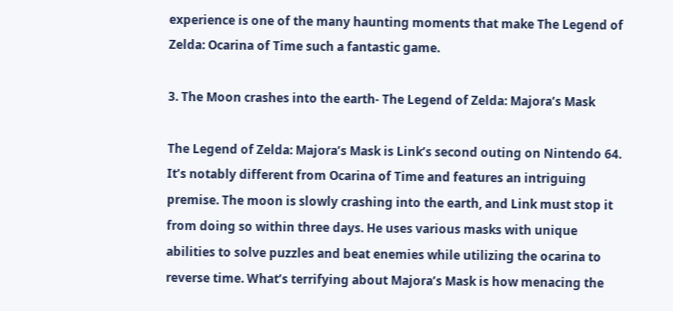experience is one of the many haunting moments that make The Legend of Zelda: Ocarina of Time such a fantastic game.

3. The Moon crashes into the earth- The Legend of Zelda: Majora’s Mask

The Legend of Zelda: Majora’s Mask is Link’s second outing on Nintendo 64. It’s notably different from Ocarina of Time and features an intriguing premise. The moon is slowly crashing into the earth, and Link must stop it from doing so within three days. He uses various masks with unique abilities to solve puzzles and beat enemies while utilizing the ocarina to reverse time. What’s terrifying about Majora’s Mask is how menacing the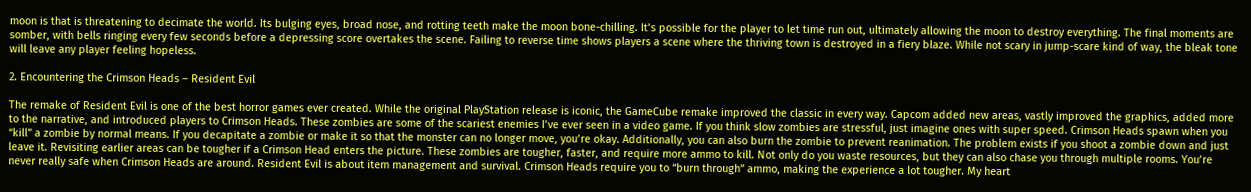moon is that is threatening to decimate the world. Its bulging eyes, broad nose, and rotting teeth make the moon bone-chilling. It’s possible for the player to let time run out, ultimately allowing the moon to destroy everything. The final moments are somber, with bells ringing every few seconds before a depressing score overtakes the scene. Failing to reverse time shows players a scene where the thriving town is destroyed in a fiery blaze. While not scary in jump-scare kind of way, the bleak tone will leave any player feeling hopeless.

2. Encountering the Crimson Heads – Resident Evil

The remake of Resident Evil is one of the best horror games ever created. While the original PlayStation release is iconic, the GameCube remake improved the classic in every way. Capcom added new areas, vastly improved the graphics, added more to the narrative, and introduced players to Crimson Heads. These zombies are some of the scariest enemies I’ve ever seen in a video game. If you think slow zombies are stressful, just imagine ones with super speed. Crimson Heads spawn when you “kill” a zombie by normal means. If you decapitate a zombie or make it so that the monster can no longer move, you’re okay. Additionally, you can also burn the zombie to prevent reanimation. The problem exists if you shoot a zombie down and just leave it. Revisiting earlier areas can be tougher if a Crimson Head enters the picture. These zombies are tougher, faster, and require more ammo to kill. Not only do you waste resources, but they can also chase you through multiple rooms. You’re never really safe when Crimson Heads are around. Resident Evil is about item management and survival. Crimson Heads require you to “burn through” ammo, making the experience a lot tougher. My heart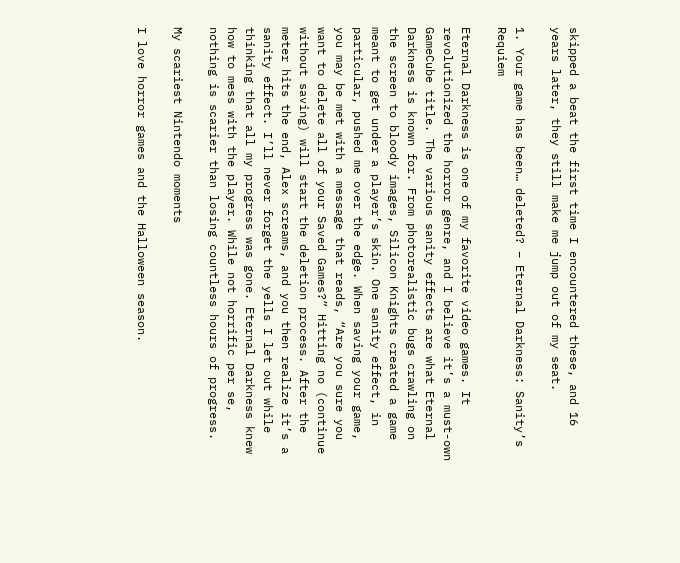skipped a beat the first time I encountered these, and 16 years later, they still make me jump out of my seat.

1. Your game has been… deleted? – Eternal Darkness: Sanity’s Requiem

Eternal Darkness is one of my favorite video games. It revolutionized the horror genre, and I believe it’s a must-own GameCube title. The various sanity effects are what Eternal Darkness is known for. From photorealistic bugs crawling on the screen to bloody images, Silicon Knights created a game meant to get under a player’s skin. One sanity effect, in particular, pushed me over the edge. When saving your game, you may be met with a message that reads, “Are you sure you want to delete all of your Saved Games?” Hitting no (continue without saving) will start the deletion process. After the meter hits the end, Alex screams, and you then realize it’s a sanity effect. I’ll never forget the yells I let out while thinking that all my progress was gone. Eternal Darkness knew how to mess with the player. While not horrific per se, nothing is scarier than losing countless hours of progress.

My scariest Nintendo moments

I love horror games and the Halloween season.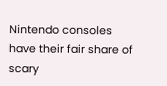Nintendo consoles have their fair share of scary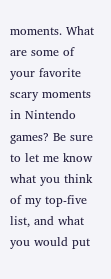moments. What are some of your favorite scary moments in Nintendo games? Be sure to let me know what you think of my top-five list, and what you would put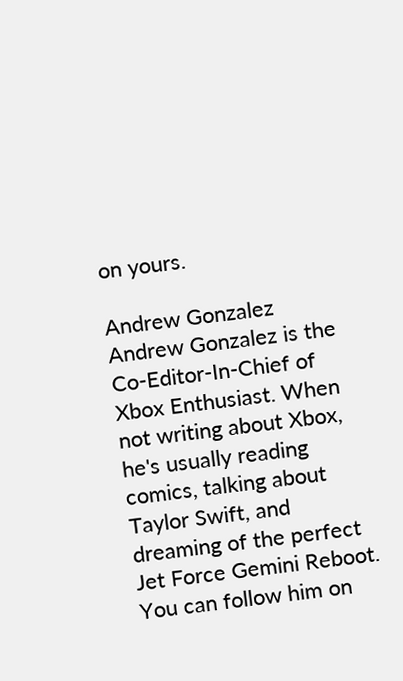on yours.

Andrew Gonzalez
Andrew Gonzalez is the Co-Editor-In-Chief of Xbox Enthusiast. When not writing about Xbox, he's usually reading comics, talking about Taylor Swift, and dreaming of the perfect Jet Force Gemini Reboot. You can follow him on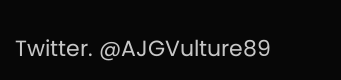Twitter. @AJGVulture89